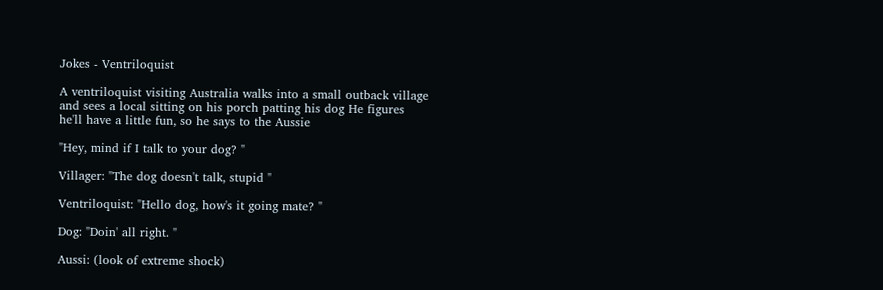Jokes - Ventriloquist

A ventriloquist visiting Australia walks into a small outback village and sees a local sitting on his porch patting his dog He figures he'll have a little fun, so he says to the Aussie

"Hey, mind if I talk to your dog? "

Villager: "The dog doesn't talk, stupid "

Ventriloquist: "Hello dog, how's it going mate? "

Dog: "Doin' all right. "

Aussi: (look of extreme shock)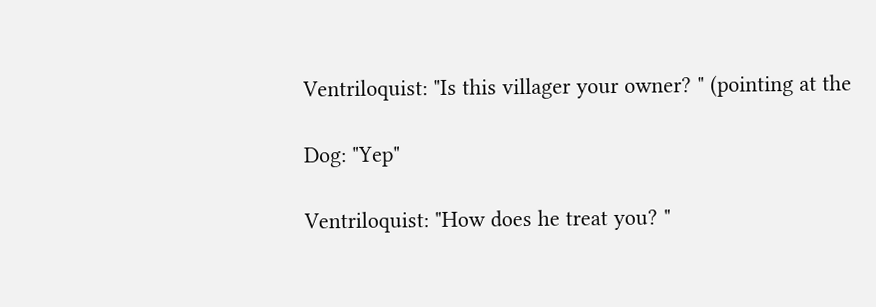Ventriloquist: "Is this villager your owner? " (pointing at the

Dog: "Yep"

Ventriloquist: "How does he treat you? "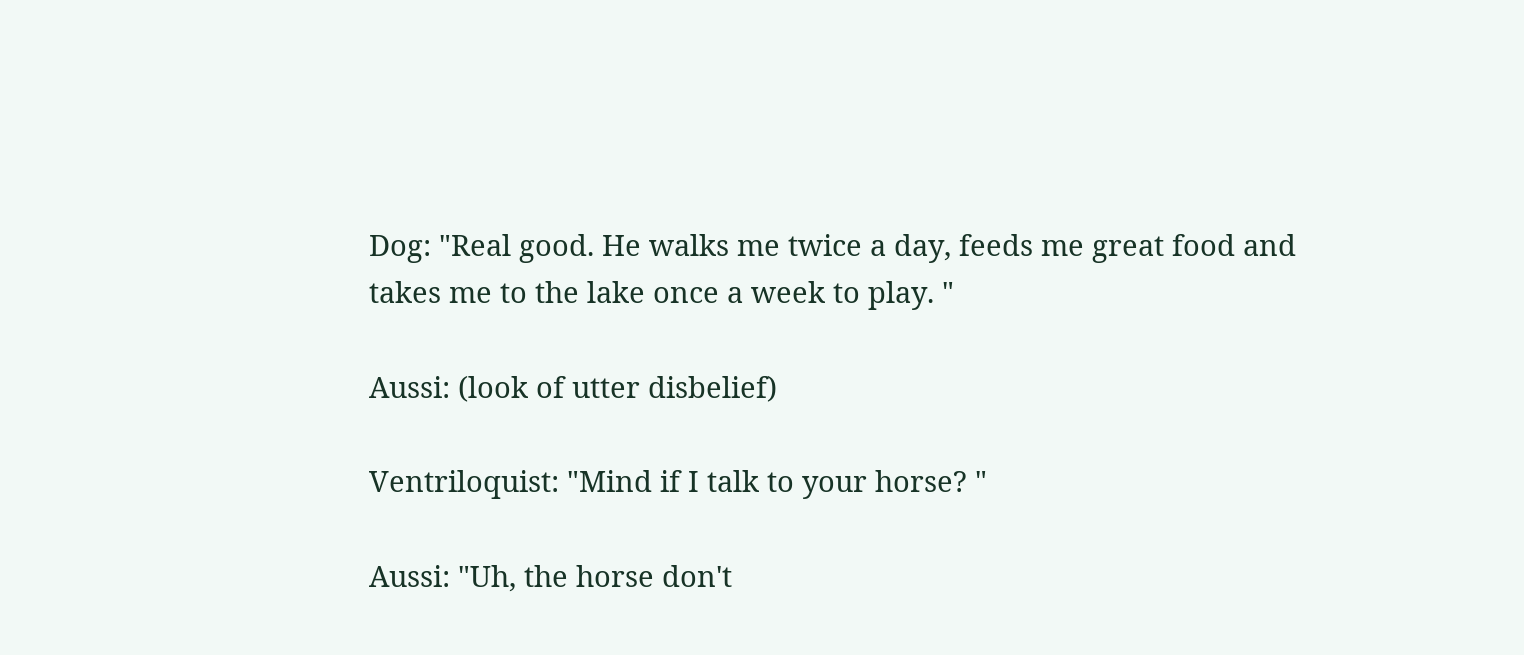Dog: "Real good. He walks me twice a day, feeds me great food and
takes me to the lake once a week to play. "

Aussi: (look of utter disbelief)

Ventriloquist: "Mind if I talk to your horse? "

Aussi: "Uh, the horse don't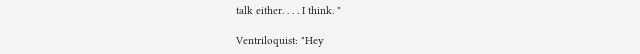talk either. . . . I think. "

Ventriloquist: "Hey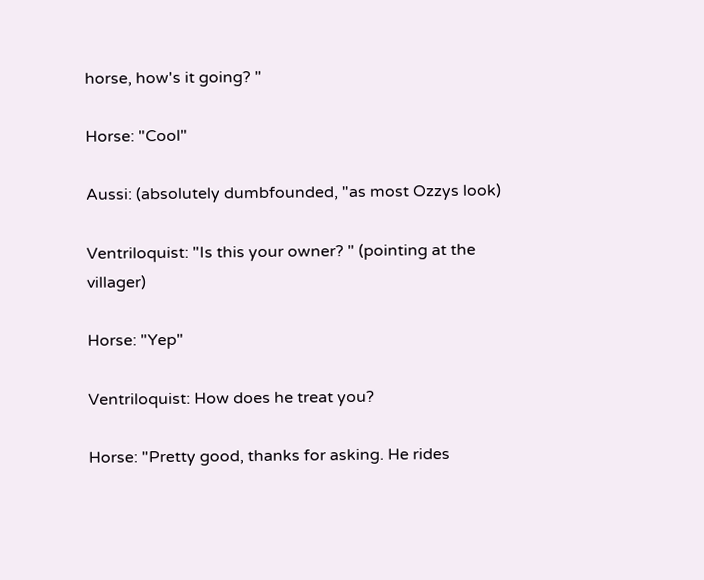horse, how's it going? "

Horse: "Cool"

Aussi: (absolutely dumbfounded, "as most Ozzys look)

Ventriloquist: "Is this your owner? " (pointing at the villager)

Horse: "Yep"

Ventriloquist: How does he treat you?

Horse: "Pretty good, thanks for asking. He rides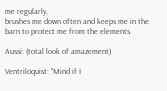me regularly,
brushes me down often and keeps me in the barn to protect me from the elements.

Aussi: (total look of amazement)

Ventriloquist: "Mind if I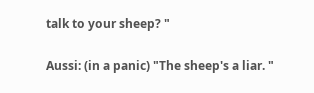talk to your sheep? "

Aussi: (in a panic) "The sheep's a liar. "